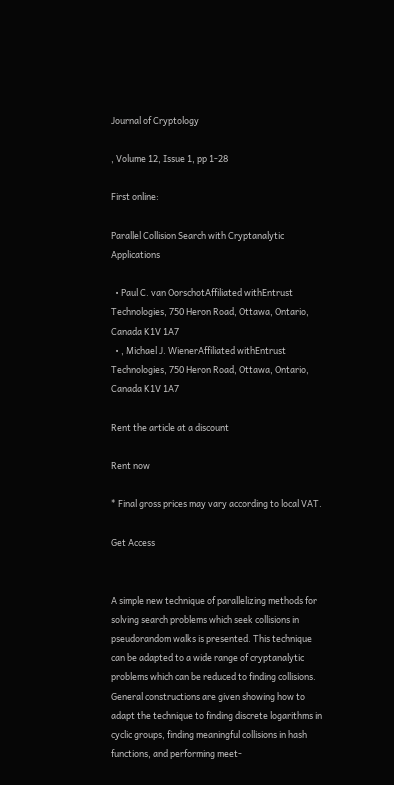Journal of Cryptology

, Volume 12, Issue 1, pp 1-28

First online:

Parallel Collision Search with Cryptanalytic Applications

  • Paul C. van OorschotAffiliated withEntrust Technologies, 750 Heron Road, Ottawa, Ontario, Canada K1V 1A7
  • , Michael J. WienerAffiliated withEntrust Technologies, 750 Heron Road, Ottawa, Ontario, Canada K1V 1A7

Rent the article at a discount

Rent now

* Final gross prices may vary according to local VAT.

Get Access


A simple new technique of parallelizing methods for solving search problems which seek collisions in pseudorandom walks is presented. This technique can be adapted to a wide range of cryptanalytic problems which can be reduced to finding collisions. General constructions are given showing how to adapt the technique to finding discrete logarithms in cyclic groups, finding meaningful collisions in hash functions, and performing meet-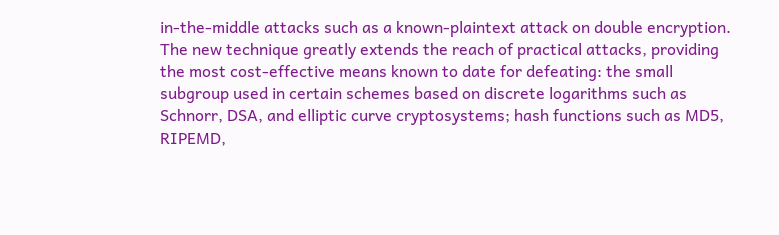in-the-middle attacks such as a known-plaintext attack on double encryption. The new technique greatly extends the reach of practical attacks, providing the most cost-effective means known to date for defeating: the small subgroup used in certain schemes based on discrete logarithms such as Schnorr, DSA, and elliptic curve cryptosystems; hash functions such as MD5, RIPEMD,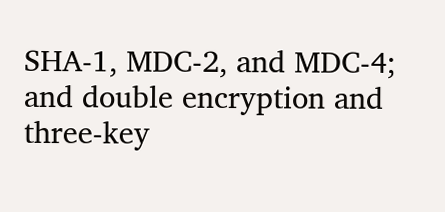SHA-1, MDC-2, and MDC-4; and double encryption and three-key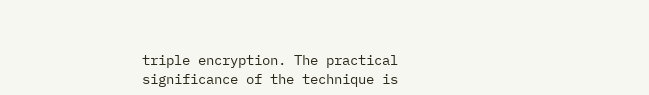triple encryption. The practical significance of the technique is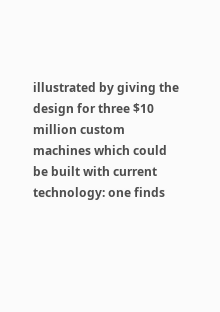illustrated by giving the design for three $10 million custom machines which could be built with current technology: one finds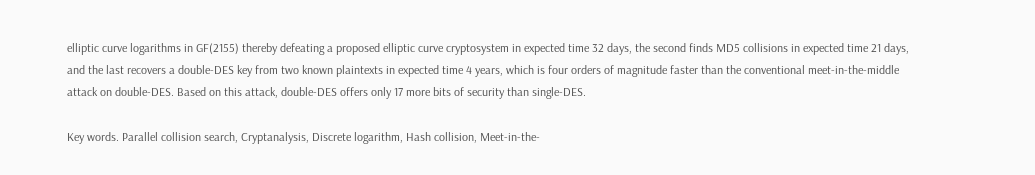elliptic curve logarithms in GF(2155) thereby defeating a proposed elliptic curve cryptosystem in expected time 32 days, the second finds MD5 collisions in expected time 21 days, and the last recovers a double-DES key from two known plaintexts in expected time 4 years, which is four orders of magnitude faster than the conventional meet-in-the-middle attack on double-DES. Based on this attack, double-DES offers only 17 more bits of security than single-DES.

Key words. Parallel collision search, Cryptanalysis, Discrete logarithm, Hash collision, Meet-in-the-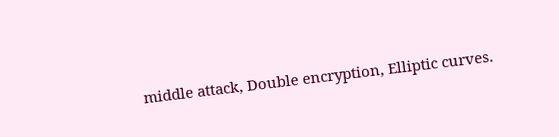middle attack, Double encryption, Elliptic curves.